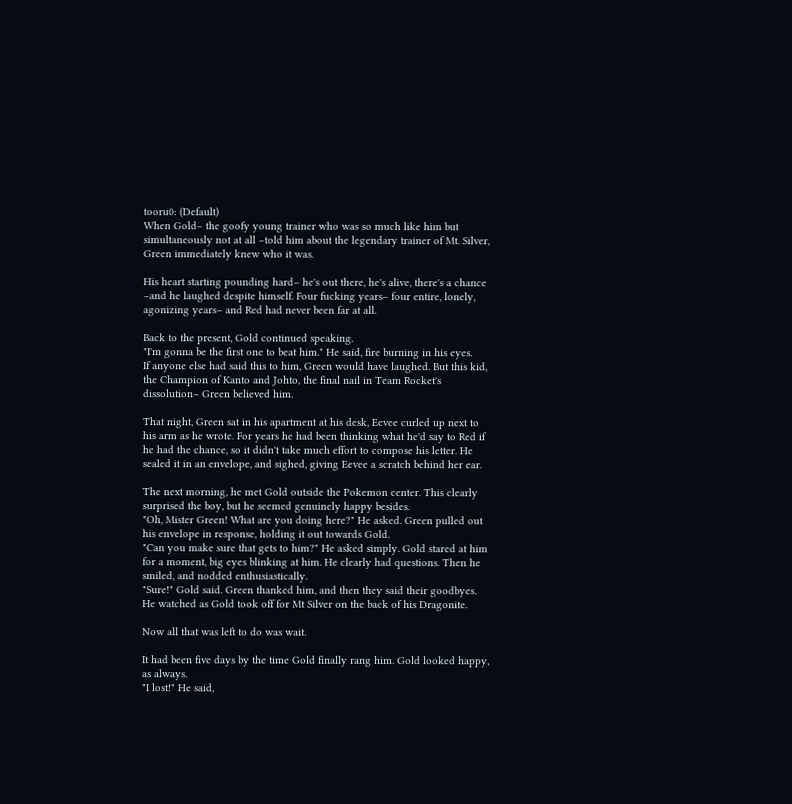tooru0: (Default)
When Gold– the goofy young trainer who was so much like him but simultaneously not at all –told him about the legendary trainer of Mt. Silver, Green immediately knew who it was.

His heart starting pounding hard– he's out there, he's alive, there's a chance –and he laughed despite himself. Four fucking years– four entire, lonely, agonizing years– and Red had never been far at all.

Back to the present, Gold continued speaking.
"I'm gonna be the first one to beat him." He said, fire burning in his eyes.
If anyone else had said this to him, Green would have laughed. But this kid, the Champion of Kanto and Johto, the final nail in Team Rocket's dissolution– Green believed him.

That night, Green sat in his apartment at his desk, Eevee curled up next to his arm as he wrote. For years he had been thinking what he'd say to Red if he had the chance, so it didn't take much effort to compose his letter. He sealed it in an envelope, and sighed, giving Eevee a scratch behind her ear.

The next morning, he met Gold outside the Pokemon center. This clearly surprised the boy, but he seemed genuinely happy besides.
"Oh, Mister Green! What are you doing here?" He asked. Green pulled out his envelope in response, holding it out towards Gold.
"Can you make sure that gets to him?" He asked simply. Gold stared at him for a moment, big eyes blinking at him. He clearly had questions. Then he smiled, and nodded enthusiastically.
"Sure!" Gold said. Green thanked him, and then they said their goodbyes. He watched as Gold took off for Mt Silver on the back of his Dragonite.

Now all that was left to do was wait.

It had been five days by the time Gold finally rang him. Gold looked happy, as always.
"I lost!" He said,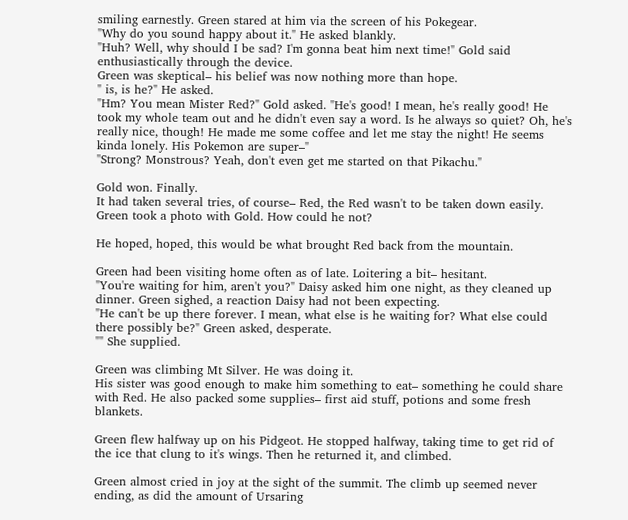smiling earnestly. Green stared at him via the screen of his Pokegear.
"Why do you sound happy about it." He asked blankly.
"Huh? Well, why should I be sad? I'm gonna beat him next time!" Gold said enthusiastically through the device.
Green was skeptical– his belief was now nothing more than hope.
" is, is he?" He asked.
"Hm? You mean Mister Red?" Gold asked. "He's good! I mean, he's really good! He took my whole team out and he didn't even say a word. Is he always so quiet? Oh, he's really nice, though! He made me some coffee and let me stay the night! He seems kinda lonely. His Pokemon are super–"
"Strong? Monstrous? Yeah, don't even get me started on that Pikachu."

Gold won. Finally.
It had taken several tries, of course– Red, the Red wasn't to be taken down easily.
Green took a photo with Gold. How could he not?

He hoped, hoped, this would be what brought Red back from the mountain.

Green had been visiting home often as of late. Loitering a bit– hesitant.
"You're waiting for him, aren't you?" Daisy asked him one night, as they cleaned up dinner. Green sighed, a reaction Daisy had not been expecting.
"He can't be up there forever. I mean, what else is he waiting for? What else could there possibly be?" Green asked, desperate.
"" She supplied.

Green was climbing Mt Silver. He was doing it.
His sister was good enough to make him something to eat– something he could share with Red. He also packed some supplies– first aid stuff, potions and some fresh blankets.

Green flew halfway up on his Pidgeot. He stopped halfway, taking time to get rid of the ice that clung to it's wings. Then he returned it, and climbed.

Green almost cried in joy at the sight of the summit. The climb up seemed never ending, as did the amount of Ursaring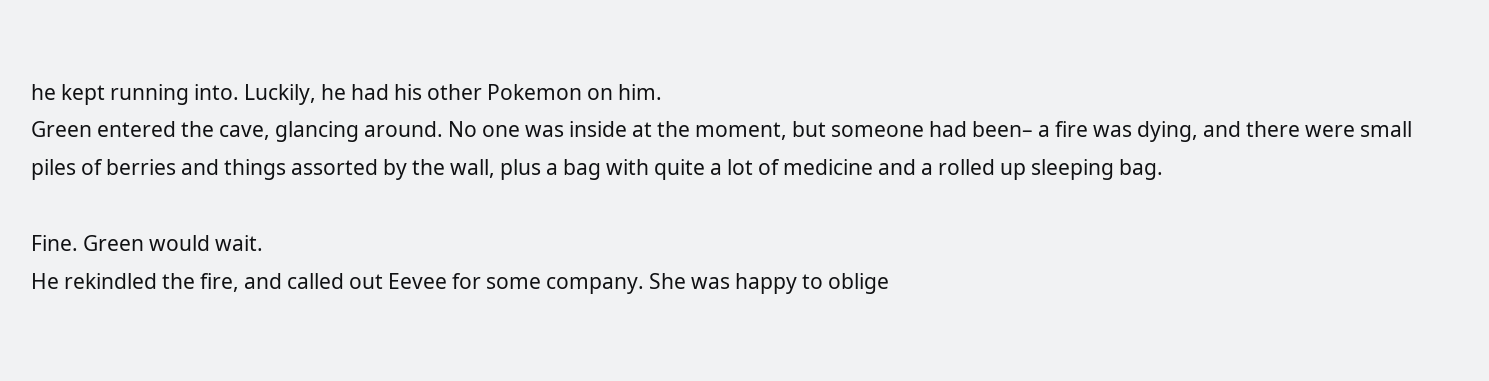he kept running into. Luckily, he had his other Pokemon on him.
Green entered the cave, glancing around. No one was inside at the moment, but someone had been– a fire was dying, and there were small piles of berries and things assorted by the wall, plus a bag with quite a lot of medicine and a rolled up sleeping bag.

Fine. Green would wait.
He rekindled the fire, and called out Eevee for some company. She was happy to oblige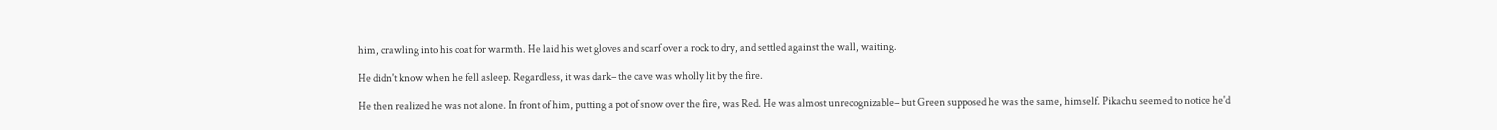him, crawling into his coat for warmth. He laid his wet gloves and scarf over a rock to dry, and settled against the wall, waiting.

He didn't know when he fell asleep. Regardless, it was dark– the cave was wholly lit by the fire.

He then realized he was not alone. In front of him, putting a pot of snow over the fire, was Red. He was almost unrecognizable– but Green supposed he was the same, himself. Pikachu seemed to notice he'd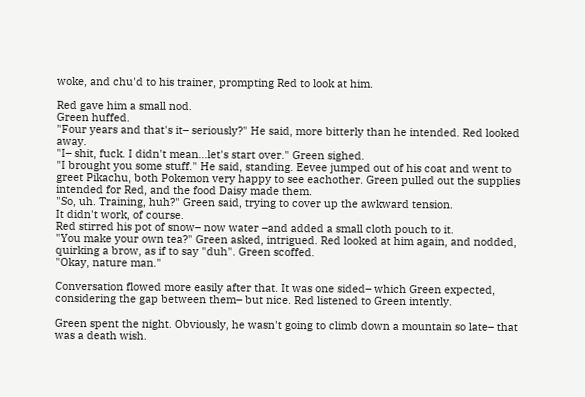woke, and chu'd to his trainer, prompting Red to look at him.

Red gave him a small nod.
Green huffed.
"Four years and that's it– seriously?" He said, more bitterly than he intended. Red looked away.
"I– shit, fuck. I didn't mean...let's start over." Green sighed.
"I brought you some stuff." He said, standing. Eevee jumped out of his coat and went to greet Pikachu, both Pokemon very happy to see eachother. Green pulled out the supplies intended for Red, and the food Daisy made them.
"So, uh. Training, huh?" Green said, trying to cover up the awkward tension.
It didn't work, of course.
Red stirred his pot of snow– now water –and added a small cloth pouch to it.
"You make your own tea?" Green asked, intrigued. Red looked at him again, and nodded, quirking a brow, as if to say "duh". Green scoffed.
"Okay, nature man."

Conversation flowed more easily after that. It was one sided– which Green expected, considering the gap between them– but nice. Red listened to Green intently.

Green spent the night. Obviously, he wasn't going to climb down a mountain so late– that was a death wish.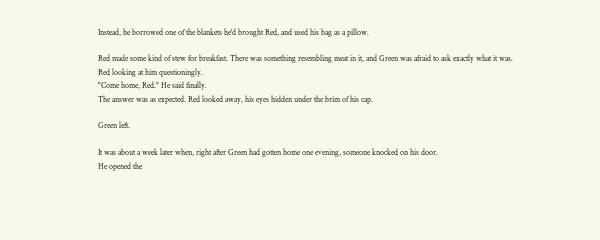Instead, he borrowed one of the blankets he'd brought Red, and used his bag as a pillow.

Red made some kind of stew for breakfast. There was something resembling meat in it, and Green was afraid to ask exactly what it was.
Red looking at him questioningly.
"Come home, Red." He said finally.
The answer was as expected. Red looked away, his eyes hidden under the brim of his cap.

Green left.

It was about a week later when, right after Green had gotten home one evening, someone knocked on his door.
He opened the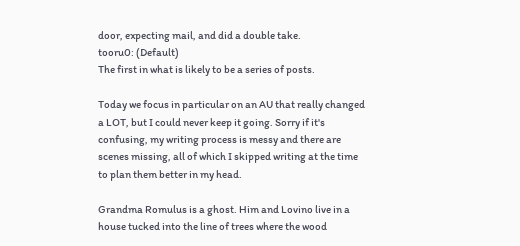door, expecting mail, and did a double take.
tooru0: (Default)
The first in what is likely to be a series of posts.

Today we focus in particular on an AU that really changed a LOT, but I could never keep it going. Sorry if it's confusing, my writing process is messy and there are scenes missing, all of which I skipped writing at the time to plan them better in my head.

Grandma Romulus is a ghost. Him and Lovino live in a house tucked into the line of trees where the wood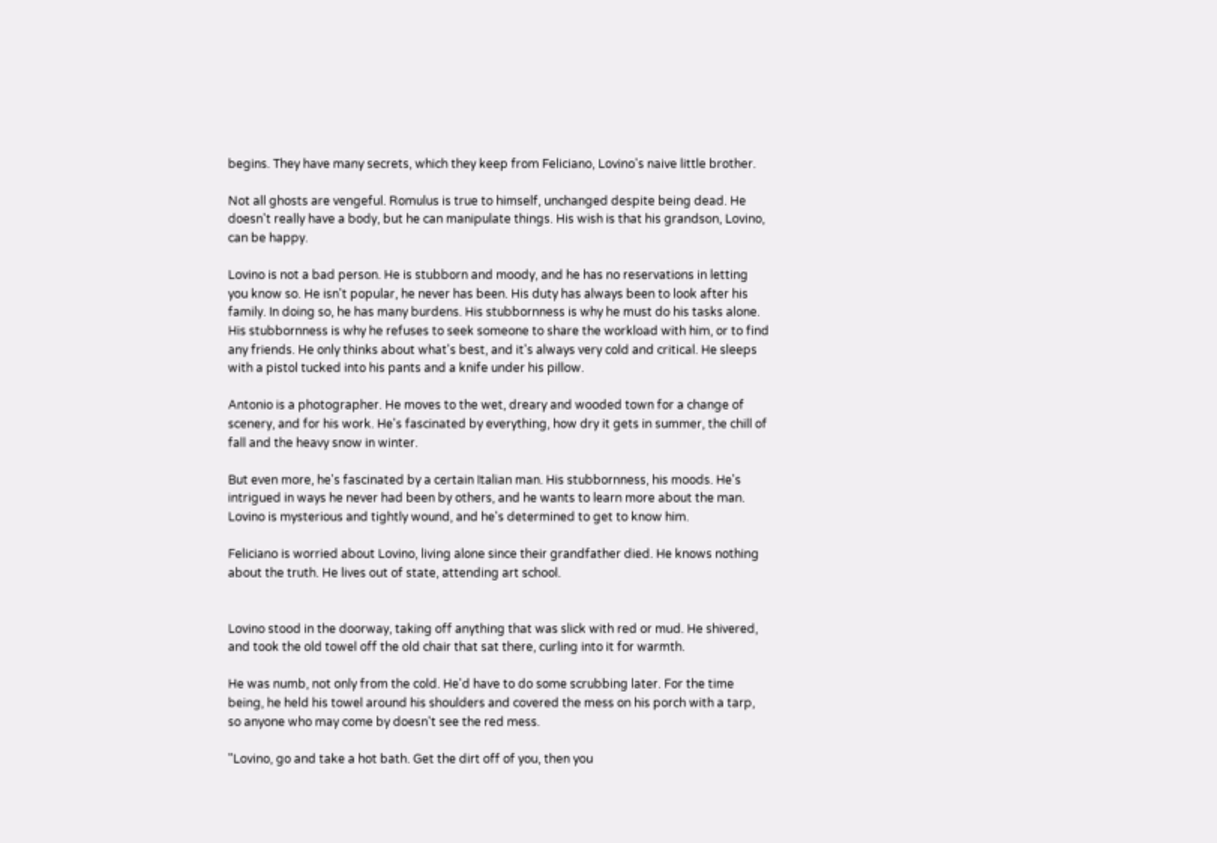begins. They have many secrets, which they keep from Feliciano, Lovino's naive little brother.

Not all ghosts are vengeful. Romulus is true to himself, unchanged despite being dead. He doesn't really have a body, but he can manipulate things. His wish is that his grandson, Lovino, can be happy.

Lovino is not a bad person. He is stubborn and moody, and he has no reservations in letting you know so. He isn't popular, he never has been. His duty has always been to look after his family. In doing so, he has many burdens. His stubbornness is why he must do his tasks alone. His stubbornness is why he refuses to seek someone to share the workload with him, or to find any friends. He only thinks about what's best, and it's always very cold and critical. He sleeps with a pistol tucked into his pants and a knife under his pillow.

Antonio is a photographer. He moves to the wet, dreary and wooded town for a change of scenery, and for his work. He's fascinated by everything, how dry it gets in summer, the chill of fall and the heavy snow in winter.

But even more, he's fascinated by a certain Italian man. His stubbornness, his moods. He's intrigued in ways he never had been by others, and he wants to learn more about the man. Lovino is mysterious and tightly wound, and he's determined to get to know him.

Feliciano is worried about Lovino, living alone since their grandfather died. He knows nothing about the truth. He lives out of state, attending art school.


Lovino stood in the doorway, taking off anything that was slick with red or mud. He shivered, and took the old towel off the old chair that sat there, curling into it for warmth.

He was numb, not only from the cold. He'd have to do some scrubbing later. For the time being, he held his towel around his shoulders and covered the mess on his porch with a tarp, so anyone who may come by doesn't see the red mess.

"Lovino, go and take a hot bath. Get the dirt off of you, then you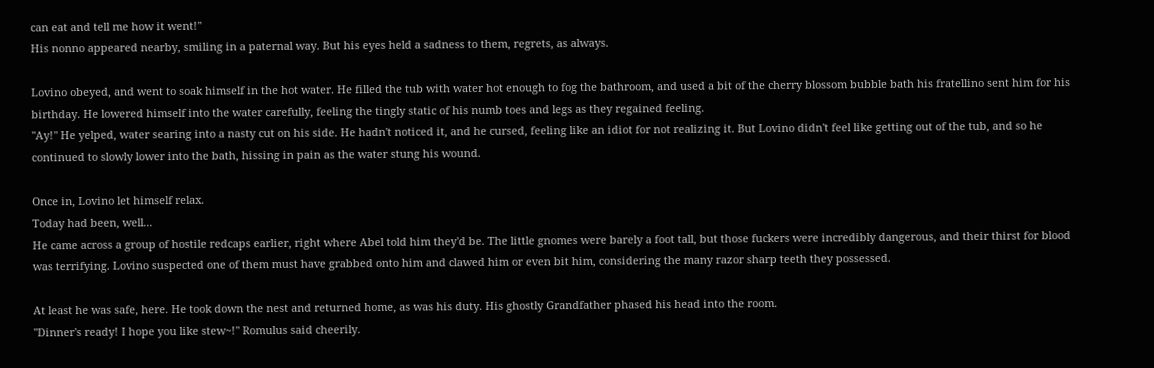can eat and tell me how it went!"
His nonno appeared nearby, smiling in a paternal way. But his eyes held a sadness to them, regrets, as always.

Lovino obeyed, and went to soak himself in the hot water. He filled the tub with water hot enough to fog the bathroom, and used a bit of the cherry blossom bubble bath his fratellino sent him for his birthday. He lowered himself into the water carefully, feeling the tingly static of his numb toes and legs as they regained feeling.
"Ay!" He yelped, water searing into a nasty cut on his side. He hadn't noticed it, and he cursed, feeling like an idiot for not realizing it. But Lovino didn't feel like getting out of the tub, and so he continued to slowly lower into the bath, hissing in pain as the water stung his wound.

Once in, Lovino let himself relax.
Today had been, well...
He came across a group of hostile redcaps earlier, right where Abel told him they'd be. The little gnomes were barely a foot tall, but those fuckers were incredibly dangerous, and their thirst for blood was terrifying. Lovino suspected one of them must have grabbed onto him and clawed him or even bit him, considering the many razor sharp teeth they possessed.

At least he was safe, here. He took down the nest and returned home, as was his duty. His ghostly Grandfather phased his head into the room.
"Dinner's ready! I hope you like stew~!" Romulus said cheerily.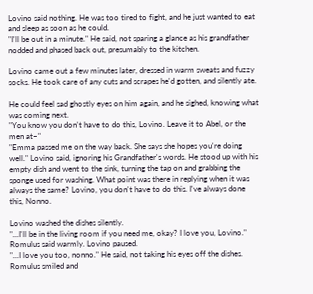Lovino said nothing. He was too tired to fight, and he just wanted to eat and sleep as soon as he could.
"I'll be out in a minute." He said, not sparing a glance as his grandfather nodded and phased back out, presumably to the kitchen.

Lovino came out a few minutes later, dressed in warm sweats and fuzzy socks. He took care of any cuts and scrapes he'd gotten, and silently ate.

He could feel sad ghostly eyes on him again, and he sighed, knowing what was coming next.
"You know you don't have to do this, Lovino. Leave it to Abel, or the men at–"
"Emma passed me on the way back. She says she hopes you're doing well." Lovino said, ignoring his Grandfather's words. He stood up with his empty dish and went to the sink, turning the tap on and grabbing the sponge used for washing. What point was there in replying when it was always the same? Lovino, you don't have to do this. I've always done this, Nonno.

Lovino washed the dishes silently.
"...I'll be in the living room if you need me, okay? I love you, Lovino." Romulus said warmly. Lovino paused.
"...I love you too, nonno." He said, not taking his eyes off the dishes. Romulus smiled and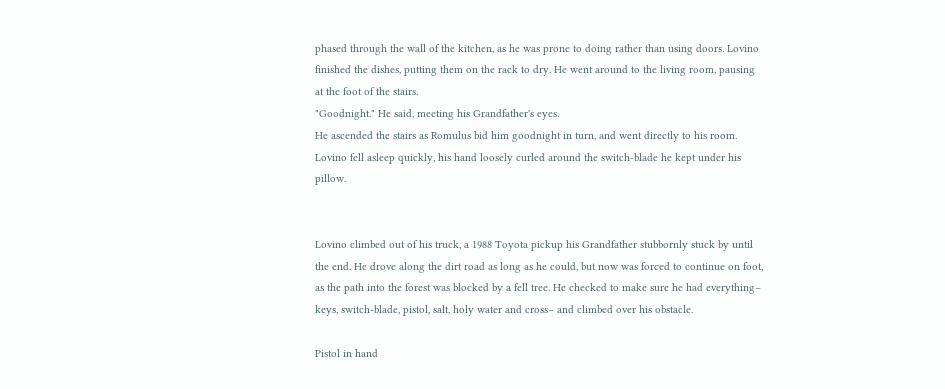phased through the wall of the kitchen, as he was prone to doing rather than using doors. Lovino finished the dishes, putting them on the rack to dry. He went around to the living room, pausing at the foot of the stairs.
"Goodnight." He said, meeting his Grandfather's eyes.
He ascended the stairs as Romulus bid him goodnight in turn, and went directly to his room. Lovino fell asleep quickly, his hand loosely curled around the switch-blade he kept under his pillow.


Lovino climbed out of his truck, a 1988 Toyota pickup his Grandfather stubbornly stuck by until the end. He drove along the dirt road as long as he could, but now was forced to continue on foot, as the path into the forest was blocked by a fell tree. He checked to make sure he had everything– keys, switch-blade, pistol, salt, holy water and cross– and climbed over his obstacle.

Pistol in hand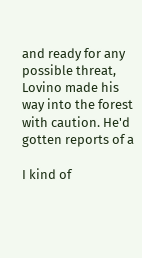and ready for any possible threat, Lovino made his way into the forest with caution. He'd gotten reports of a

I kind of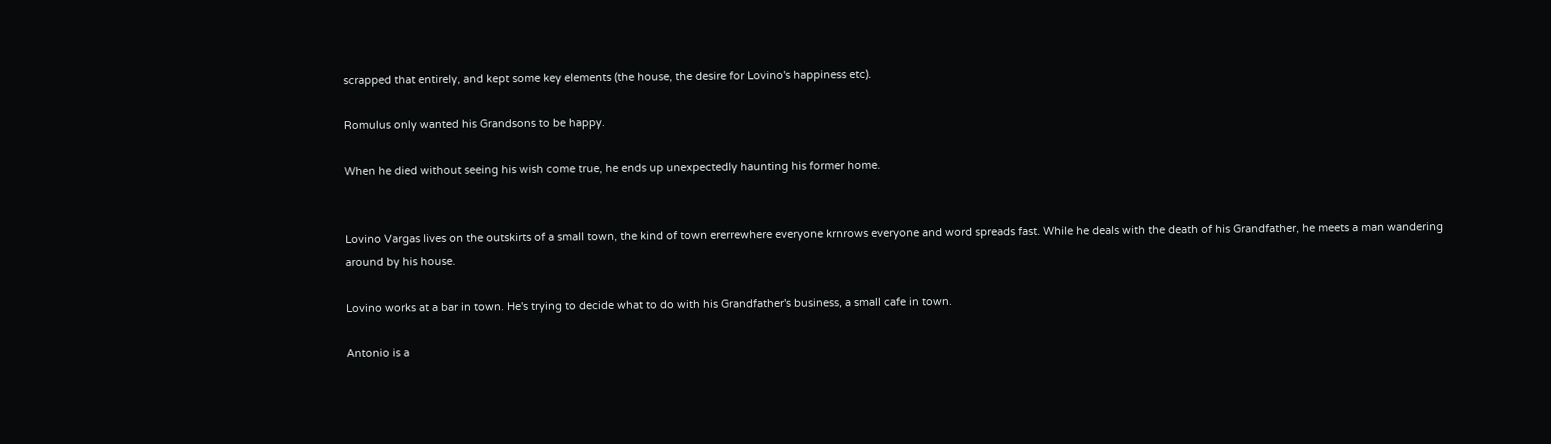scrapped that entirely, and kept some key elements (the house, the desire for Lovino's happiness etc).

Romulus only wanted his Grandsons to be happy.

When he died without seeing his wish come true, he ends up unexpectedly haunting his former home.


Lovino Vargas lives on the outskirts of a small town, the kind of town ererrewhere everyone krnrows everyone and word spreads fast. While he deals with the death of his Grandfather, he meets a man wandering around by his house.

Lovino works at a bar in town. He's trying to decide what to do with his Grandfather's business, a small cafe in town.

Antonio is a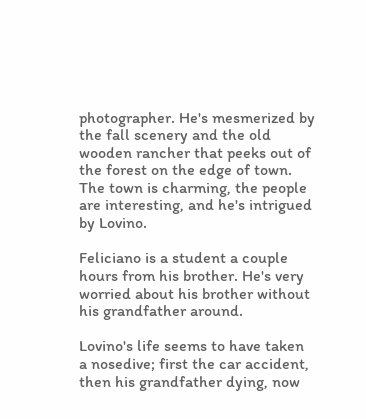photographer. He's mesmerized by the fall scenery and the old wooden rancher that peeks out of the forest on the edge of town. The town is charming, the people are interesting, and he's intrigued by Lovino.

Feliciano is a student a couple hours from his brother. He's very worried about his brother without his grandfather around.

Lovino's life seems to have taken a nosedive; first the car accident, then his grandfather dying, now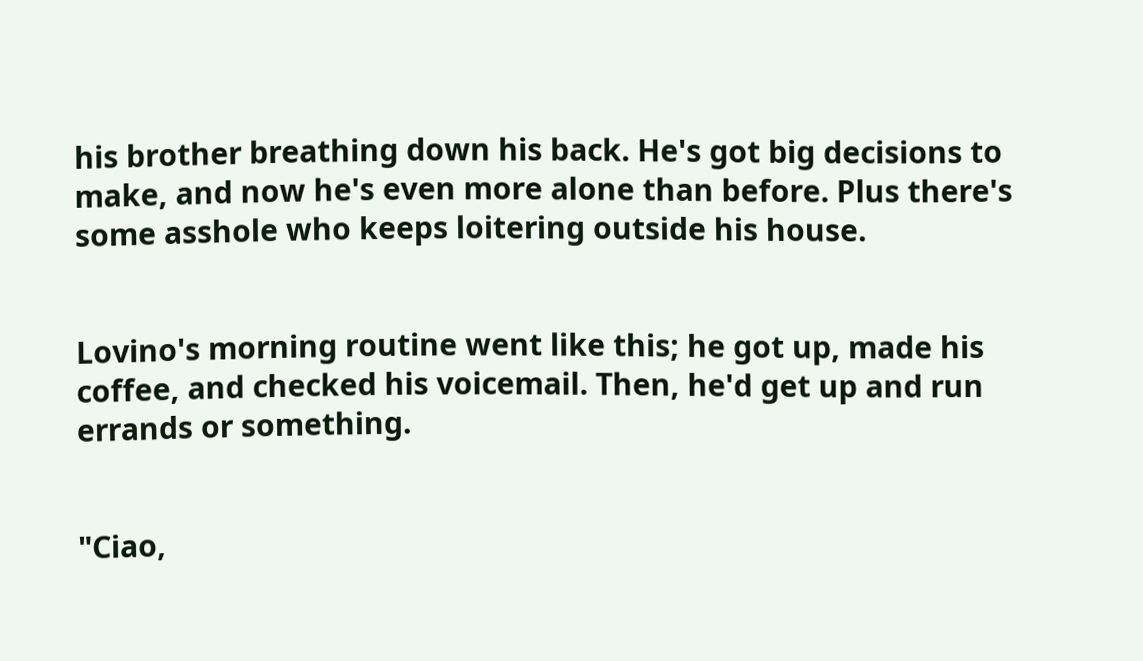his brother breathing down his back. He's got big decisions to make, and now he's even more alone than before. Plus there's some asshole who keeps loitering outside his house.


Lovino's morning routine went like this; he got up, made his coffee, and checked his voicemail. Then, he'd get up and run errands or something.


"Ciao,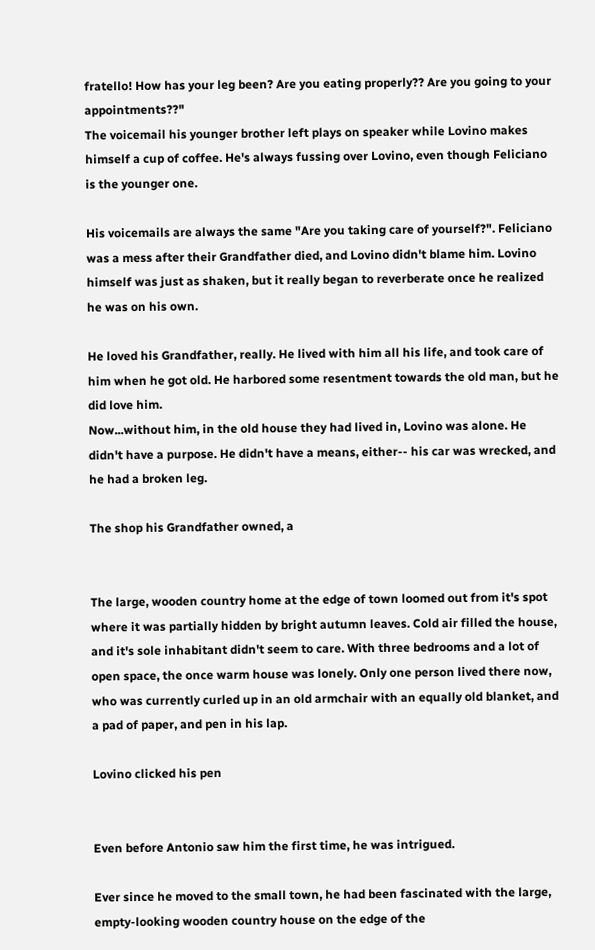fratello! How has your leg been? Are you eating properly?? Are you going to your appointments??"
The voicemail his younger brother left plays on speaker while Lovino makes himself a cup of coffee. He's always fussing over Lovino, even though Feliciano is the younger one.

His voicemails are always the same "Are you taking care of yourself?". Feliciano was a mess after their Grandfather died, and Lovino didn't blame him. Lovino himself was just as shaken, but it really began to reverberate once he realized he was on his own.

He loved his Grandfather, really. He lived with him all his life, and took care of him when he got old. He harbored some resentment towards the old man, but he did love him.
Now...without him, in the old house they had lived in, Lovino was alone. He didn't have a purpose. He didn't have a means, either-- his car was wrecked, and he had a broken leg.

The shop his Grandfather owned, a


The large, wooden country home at the edge of town loomed out from it's spot where it was partially hidden by bright autumn leaves. Cold air filled the house, and it's sole inhabitant didn't seem to care. With three bedrooms and a lot of open space, the once warm house was lonely. Only one person lived there now, who was currently curled up in an old armchair with an equally old blanket, and a pad of paper, and pen in his lap.

Lovino clicked his pen


Even before Antonio saw him the first time, he was intrigued.

Ever since he moved to the small town, he had been fascinated with the large, empty-looking wooden country house on the edge of the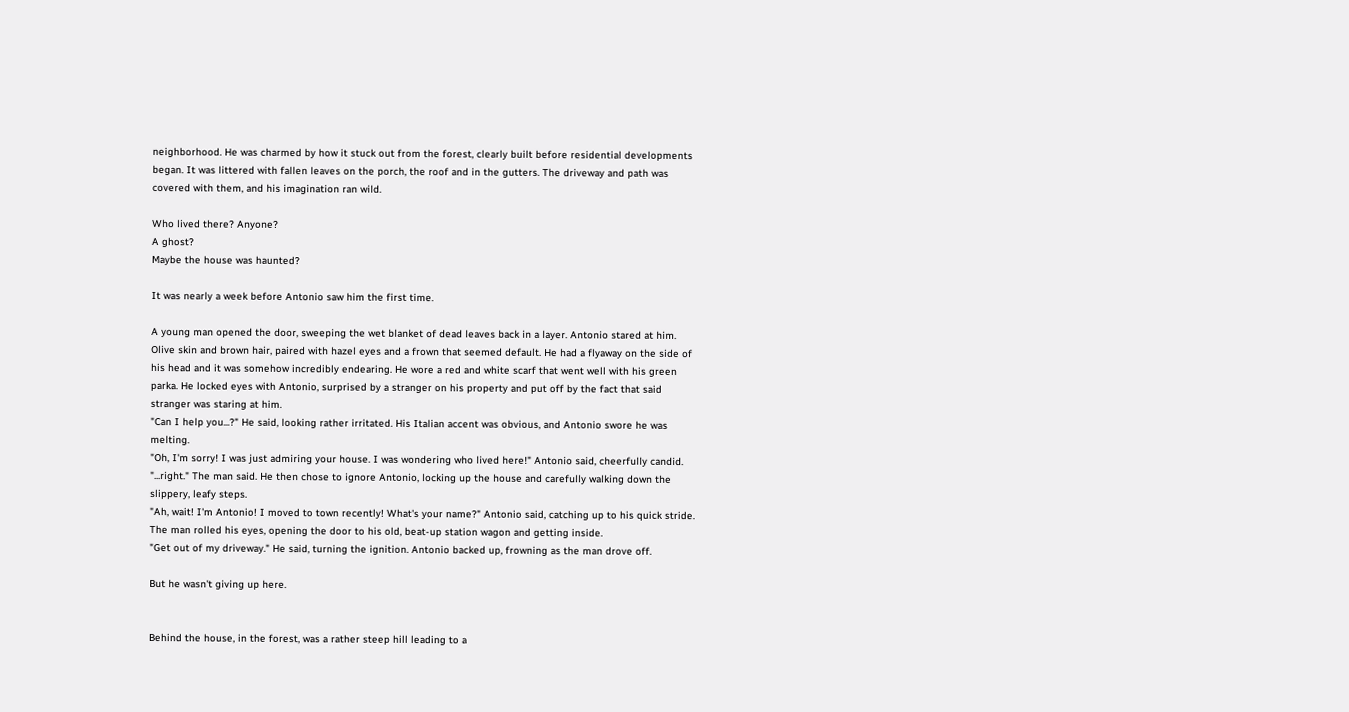neighborhood. He was charmed by how it stuck out from the forest, clearly built before residential developments began. It was littered with fallen leaves on the porch, the roof and in the gutters. The driveway and path was covered with them, and his imagination ran wild.

Who lived there? Anyone?
A ghost?
Maybe the house was haunted?

It was nearly a week before Antonio saw him the first time.

A young man opened the door, sweeping the wet blanket of dead leaves back in a layer. Antonio stared at him.
Olive skin and brown hair, paired with hazel eyes and a frown that seemed default. He had a flyaway on the side of his head and it was somehow incredibly endearing. He wore a red and white scarf that went well with his green parka. He locked eyes with Antonio, surprised by a stranger on his property and put off by the fact that said stranger was staring at him.
"Can I help you...?" He said, looking rather irritated. His Italian accent was obvious, and Antonio swore he was melting.
"Oh, I'm sorry! I was just admiring your house. I was wondering who lived here!" Antonio said, cheerfully candid.
"...right." The man said. He then chose to ignore Antonio, locking up the house and carefully walking down the slippery, leafy steps.
"Ah, wait! I'm Antonio! I moved to town recently! What's your name?" Antonio said, catching up to his quick stride. The man rolled his eyes, opening the door to his old, beat-up station wagon and getting inside.
"Get out of my driveway." He said, turning the ignition. Antonio backed up, frowning as the man drove off.

But he wasn't giving up here.


Behind the house, in the forest, was a rather steep hill leading to a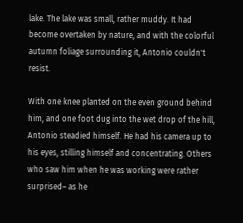lake. The lake was small, rather muddy. It had become overtaken by nature, and with the colorful autumn foliage surrounding it, Antonio couldn't resist.

With one knee planted on the even ground behind him, and one foot dug into the wet drop of the hill, Antonio steadied himself. He had his camera up to his eyes, stilling himself and concentrating. Others who saw him when he was working were rather surprised– as he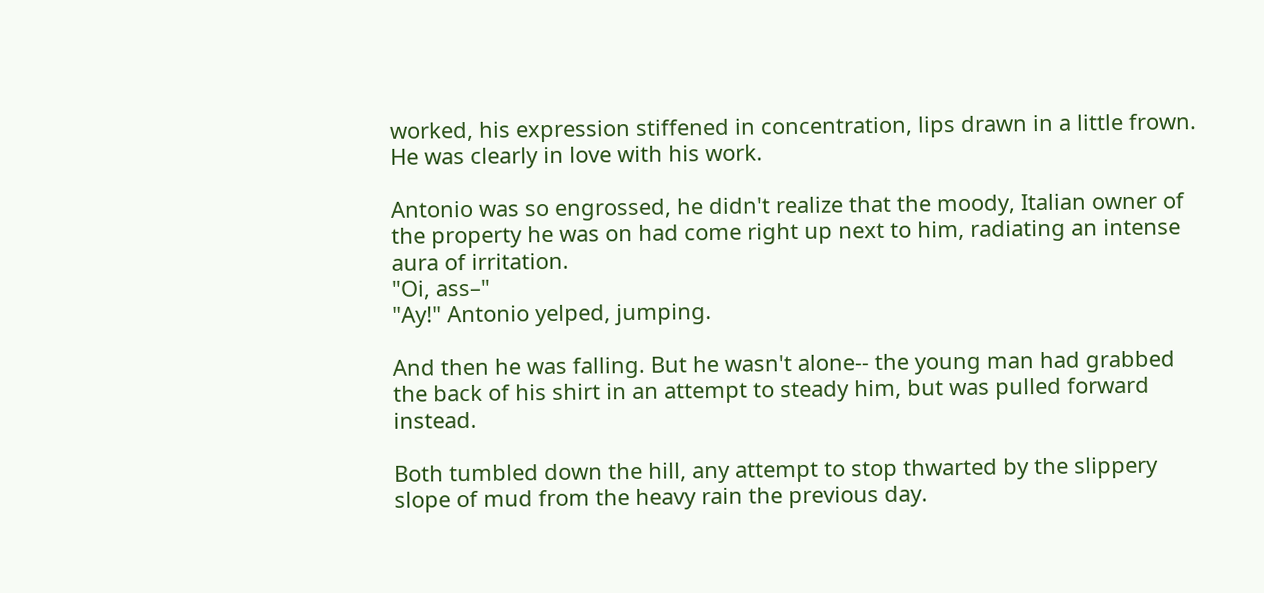worked, his expression stiffened in concentration, lips drawn in a little frown. He was clearly in love with his work.

Antonio was so engrossed, he didn't realize that the moody, Italian owner of the property he was on had come right up next to him, radiating an intense aura of irritation.
"Oi, ass–"
"Ay!" Antonio yelped, jumping.

And then he was falling. But he wasn't alone-- the young man had grabbed the back of his shirt in an attempt to steady him, but was pulled forward instead.

Both tumbled down the hill, any attempt to stop thwarted by the slippery slope of mud from the heavy rain the previous day.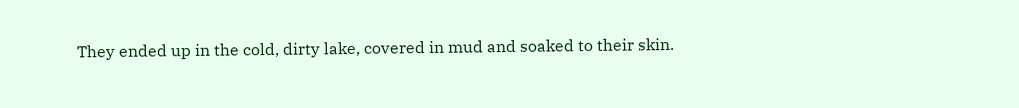They ended up in the cold, dirty lake, covered in mud and soaked to their skin.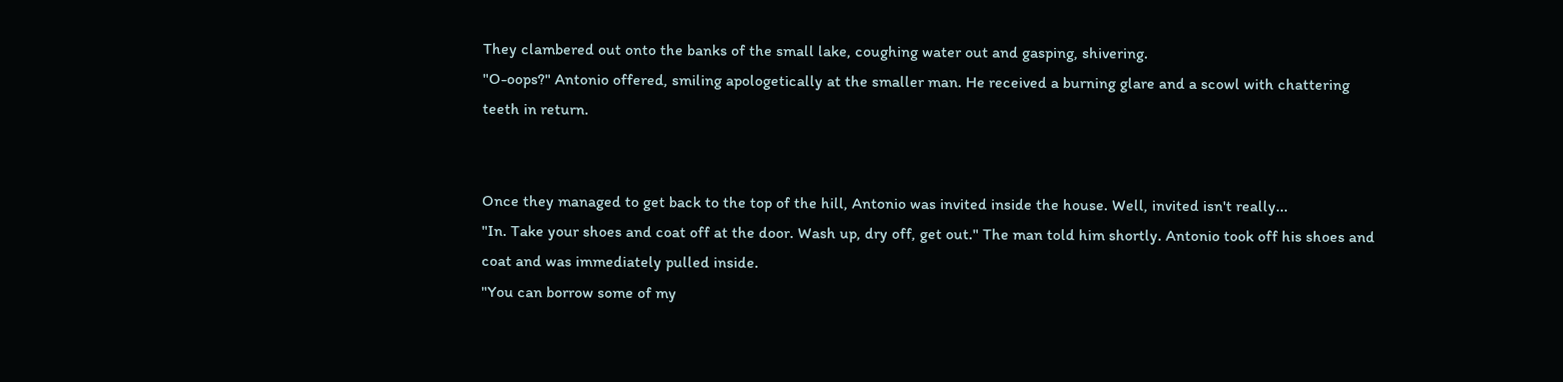They clambered out onto the banks of the small lake, coughing water out and gasping, shivering.
"O-oops?" Antonio offered, smiling apologetically at the smaller man. He received a burning glare and a scowl with chattering teeth in return.


Once they managed to get back to the top of the hill, Antonio was invited inside the house. Well, invited isn't really...
"In. Take your shoes and coat off at the door. Wash up, dry off, get out." The man told him shortly. Antonio took off his shoes and coat and was immediately pulled inside.
"You can borrow some of my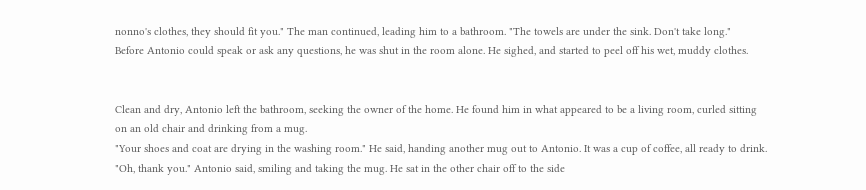nonno's clothes, they should fit you." The man continued, leading him to a bathroom. "The towels are under the sink. Don't take long."
Before Antonio could speak or ask any questions, he was shut in the room alone. He sighed, and started to peel off his wet, muddy clothes.


Clean and dry, Antonio left the bathroom, seeking the owner of the home. He found him in what appeared to be a living room, curled sitting on an old chair and drinking from a mug.
"Your shoes and coat are drying in the washing room." He said, handing another mug out to Antonio. It was a cup of coffee, all ready to drink.
"Oh, thank you." Antonio said, smiling and taking the mug. He sat in the other chair off to the side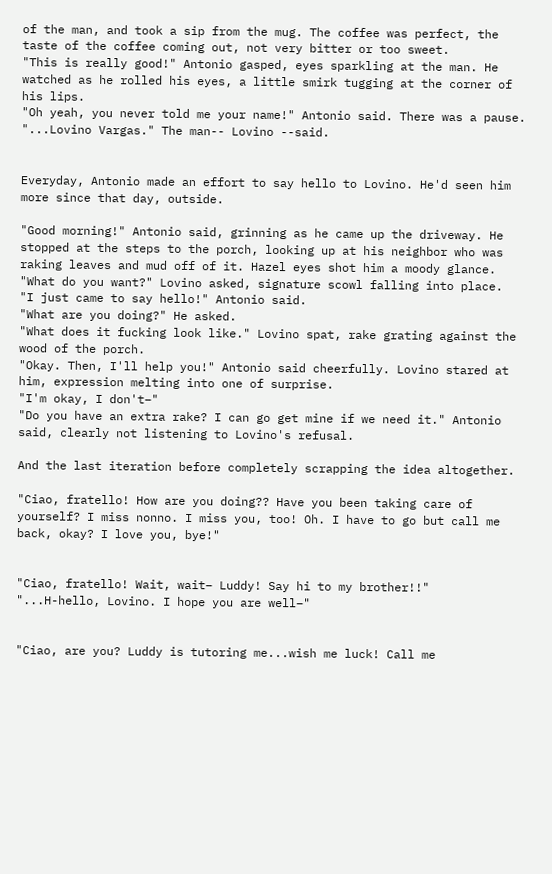of the man, and took a sip from the mug. The coffee was perfect, the taste of the coffee coming out, not very bitter or too sweet.
"This is really good!" Antonio gasped, eyes sparkling at the man. He watched as he rolled his eyes, a little smirk tugging at the corner of his lips.
"Oh yeah, you never told me your name!" Antonio said. There was a pause.
"...Lovino Vargas." The man-- Lovino --said.


Everyday, Antonio made an effort to say hello to Lovino. He'd seen him more since that day, outside.

"Good morning!" Antonio said, grinning as he came up the driveway. He stopped at the steps to the porch, looking up at his neighbor who was raking leaves and mud off of it. Hazel eyes shot him a moody glance.
"What do you want?" Lovino asked, signature scowl falling into place.
"I just came to say hello!" Antonio said.
"What are you doing?" He asked.
"What does it fucking look like." Lovino spat, rake grating against the wood of the porch.
"Okay. Then, I'll help you!" Antonio said cheerfully. Lovino stared at him, expression melting into one of surprise.
"I'm okay, I don't–"
"Do you have an extra rake? I can go get mine if we need it." Antonio said, clearly not listening to Lovino's refusal.

And the last iteration before completely scrapping the idea altogether.

"Ciao, fratello! How are you doing?? Have you been taking care of yourself? I miss nonno. I miss you, too! Oh. I have to go but call me back, okay? I love you, bye!"


"Ciao, fratello! Wait, wait– Luddy! Say hi to my brother!!"
"...H-hello, Lovino. I hope you are well–"


"Ciao, are you? Luddy is tutoring me...wish me luck! Call me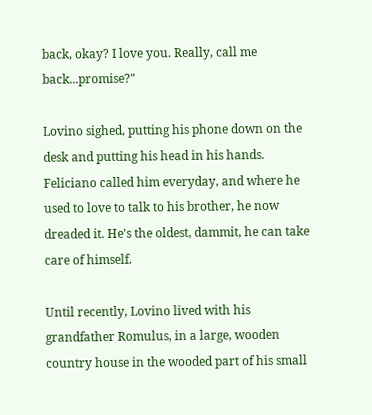back, okay? I love you. Really, call me back...promise?"

Lovino sighed, putting his phone down on the desk and putting his head in his hands. Feliciano called him everyday, and where he used to love to talk to his brother, he now dreaded it. He's the oldest, dammit, he can take care of himself.

Until recently, Lovino lived with his grandfather Romulus, in a large, wooden country house in the wooded part of his small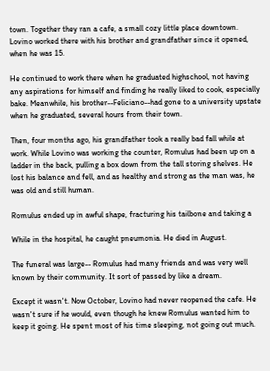town. Together they ran a cafe, a small cozy little place downtown. Lovino worked there with his brother and grandfather since it opened, when he was 15.

He continued to work there when he graduated highschool, not having any aspirations for himself and finding he really liked to cook, especially bake. Meanwhile, his brother--Feliciano--had gone to a university upstate when he graduated, several hours from their town.

Then, four months ago, his grandfather took a really bad fall while at work. While Lovino was working the counter, Romulus had been up on a ladder in the back, pulling a box down from the tall storing shelves. He lost his balance and fell, and as healthy and strong as the man was, he was old and still human.

Romulus ended up in awful shape, fracturing his tailbone and taking a

While in the hospital, he caught pneumonia. He died in August.

The funeral was large-- Romulus had many friends and was very well known by their community. It sort of passed by like a dream.

Except it wasn't. Now October, Lovino had never reopened the cafe. He wasn't sure if he would, even though he knew Romulus wanted him to keep it going. He spent most of his time sleeping, not going out much.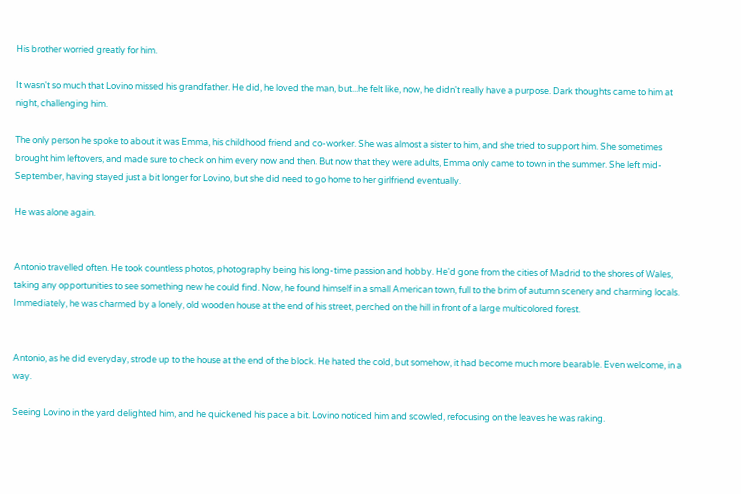His brother worried greatly for him.

It wasn't so much that Lovino missed his grandfather. He did, he loved the man, but...he felt like, now, he didn't really have a purpose. Dark thoughts came to him at night, challenging him.

The only person he spoke to about it was Emma, his childhood friend and co-worker. She was almost a sister to him, and she tried to support him. She sometimes brought him leftovers, and made sure to check on him every now and then. But now that they were adults, Emma only came to town in the summer. She left mid-September, having stayed just a bit longer for Lovino, but she did need to go home to her girlfriend eventually.

He was alone again.


Antonio travelled often. He took countless photos, photography being his long-time passion and hobby. He'd gone from the cities of Madrid to the shores of Wales, taking any opportunities to see something new he could find. Now, he found himself in a small American town, full to the brim of autumn scenery and charming locals. Immediately, he was charmed by a lonely, old wooden house at the end of his street, perched on the hill in front of a large multicolored forest.


Antonio, as he did everyday, strode up to the house at the end of the block. He hated the cold, but somehow, it had become much more bearable. Even welcome, in a way.

Seeing Lovino in the yard delighted him, and he quickened his pace a bit. Lovino noticed him and scowled, refocusing on the leaves he was raking.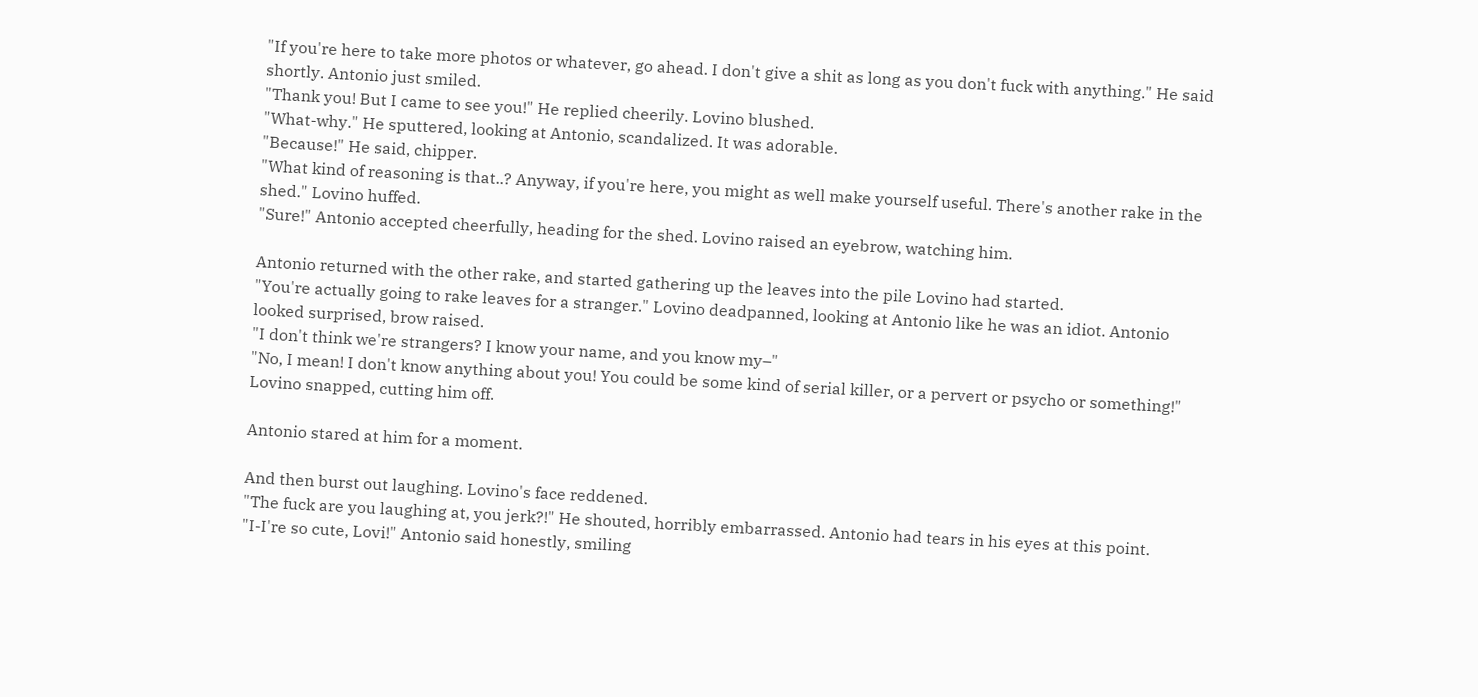"If you're here to take more photos or whatever, go ahead. I don't give a shit as long as you don't fuck with anything." He said shortly. Antonio just smiled.
"Thank you! But I came to see you!" He replied cheerily. Lovino blushed.
"What-why." He sputtered, looking at Antonio, scandalized. It was adorable.
"Because!" He said, chipper.
"What kind of reasoning is that..? Anyway, if you're here, you might as well make yourself useful. There's another rake in the shed." Lovino huffed.
"Sure!" Antonio accepted cheerfully, heading for the shed. Lovino raised an eyebrow, watching him.

Antonio returned with the other rake, and started gathering up the leaves into the pile Lovino had started.
"You're actually going to rake leaves for a stranger." Lovino deadpanned, looking at Antonio like he was an idiot. Antonio looked surprised, brow raised.
"I don't think we're strangers? I know your name, and you know my–"
"No, I mean! I don't know anything about you! You could be some kind of serial killer, or a pervert or psycho or something!" Lovino snapped, cutting him off.

Antonio stared at him for a moment.

And then burst out laughing. Lovino's face reddened.
"The fuck are you laughing at, you jerk?!" He shouted, horribly embarrassed. Antonio had tears in his eyes at this point.
"I-I're so cute, Lovi!" Antonio said honestly, smiling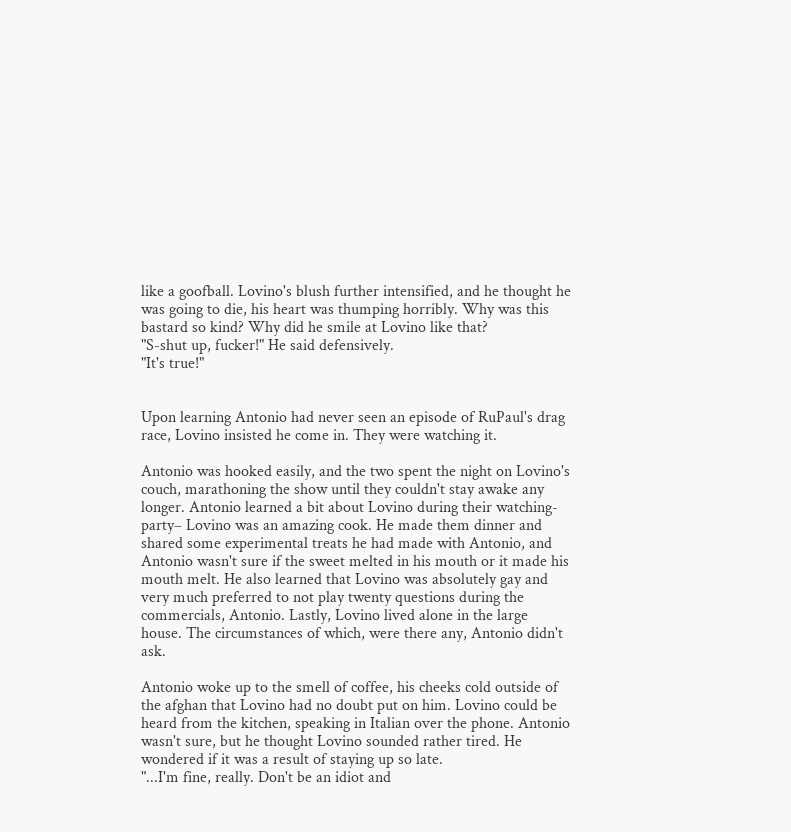like a goofball. Lovino's blush further intensified, and he thought he was going to die, his heart was thumping horribly. Why was this bastard so kind? Why did he smile at Lovino like that?
"S-shut up, fucker!" He said defensively.
"It's true!"


Upon learning Antonio had never seen an episode of RuPaul's drag race, Lovino insisted he come in. They were watching it.

Antonio was hooked easily, and the two spent the night on Lovino's couch, marathoning the show until they couldn't stay awake any longer. Antonio learned a bit about Lovino during their watching-party– Lovino was an amazing cook. He made them dinner and shared some experimental treats he had made with Antonio, and Antonio wasn't sure if the sweet melted in his mouth or it made his mouth melt. He also learned that Lovino was absolutely gay and very much preferred to not play twenty questions during the commercials, Antonio. Lastly, Lovino lived alone in the large house. The circumstances of which, were there any, Antonio didn't ask.

Antonio woke up to the smell of coffee, his cheeks cold outside of the afghan that Lovino had no doubt put on him. Lovino could be heard from the kitchen, speaking in Italian over the phone. Antonio wasn't sure, but he thought Lovino sounded rather tired. He wondered if it was a result of staying up so late.
"...I'm fine, really. Don't be an idiot and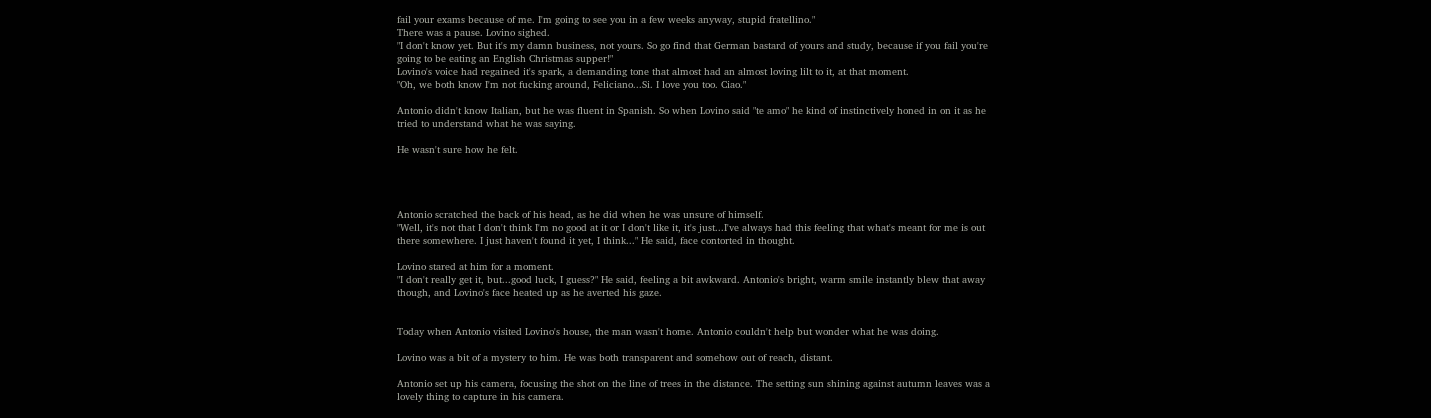fail your exams because of me. I'm going to see you in a few weeks anyway, stupid fratellino."
There was a pause. Lovino sighed.
"I don't know yet. But it's my damn business, not yours. So go find that German bastard of yours and study, because if you fail you're going to be eating an English Christmas supper!"
Lovino's voice had regained it's spark, a demanding tone that almost had an almost loving lilt to it, at that moment.
"Oh, we both know I'm not fucking around, Feliciano...Si. I love you too. Ciao."

Antonio didn't know Italian, but he was fluent in Spanish. So when Lovino said "te amo" he kind of instinctively honed in on it as he tried to understand what he was saying.

He wasn't sure how he felt.




Antonio scratched the back of his head, as he did when he was unsure of himself.
"Well, it's not that I don't think I'm no good at it or I don't like it, it's just...I've always had this feeling that what's meant for me is out there somewhere. I just haven't found it yet, I think..." He said, face contorted in thought.

Lovino stared at him for a moment.
"I don't really get it, but...good luck, I guess?" He said, feeling a bit awkward. Antonio's bright, warm smile instantly blew that away though, and Lovino's face heated up as he averted his gaze.


Today when Antonio visited Lovino's house, the man wasn't home. Antonio couldn't help but wonder what he was doing.

Lovino was a bit of a mystery to him. He was both transparent and somehow out of reach, distant.

Antonio set up his camera, focusing the shot on the line of trees in the distance. The setting sun shining against autumn leaves was a lovely thing to capture in his camera.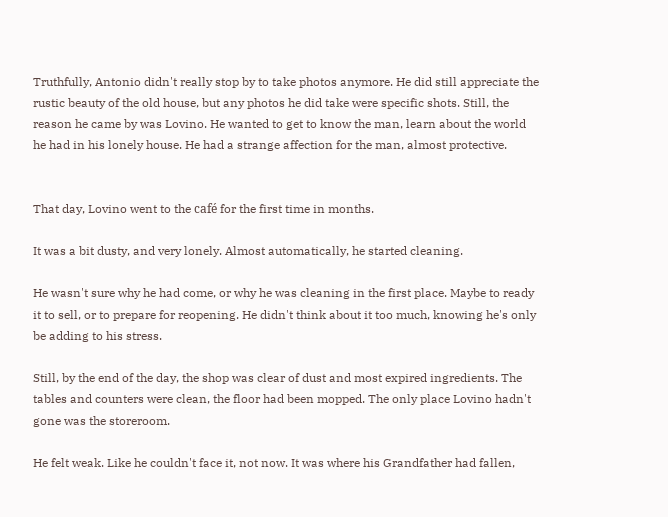Truthfully, Antonio didn't really stop by to take photos anymore. He did still appreciate the rustic beauty of the old house, but any photos he did take were specific shots. Still, the reason he came by was Lovino. He wanted to get to know the man, learn about the world he had in his lonely house. He had a strange affection for the man, almost protective.


That day, Lovino went to the café for the first time in months.

It was a bit dusty, and very lonely. Almost automatically, he started cleaning.

He wasn't sure why he had come, or why he was cleaning in the first place. Maybe to ready it to sell, or to prepare for reopening. He didn't think about it too much, knowing he's only be adding to his stress.

Still, by the end of the day, the shop was clear of dust and most expired ingredients. The tables and counters were clean, the floor had been mopped. The only place Lovino hadn't gone was the storeroom.

He felt weak. Like he couldn't face it, not now. It was where his Grandfather had fallen,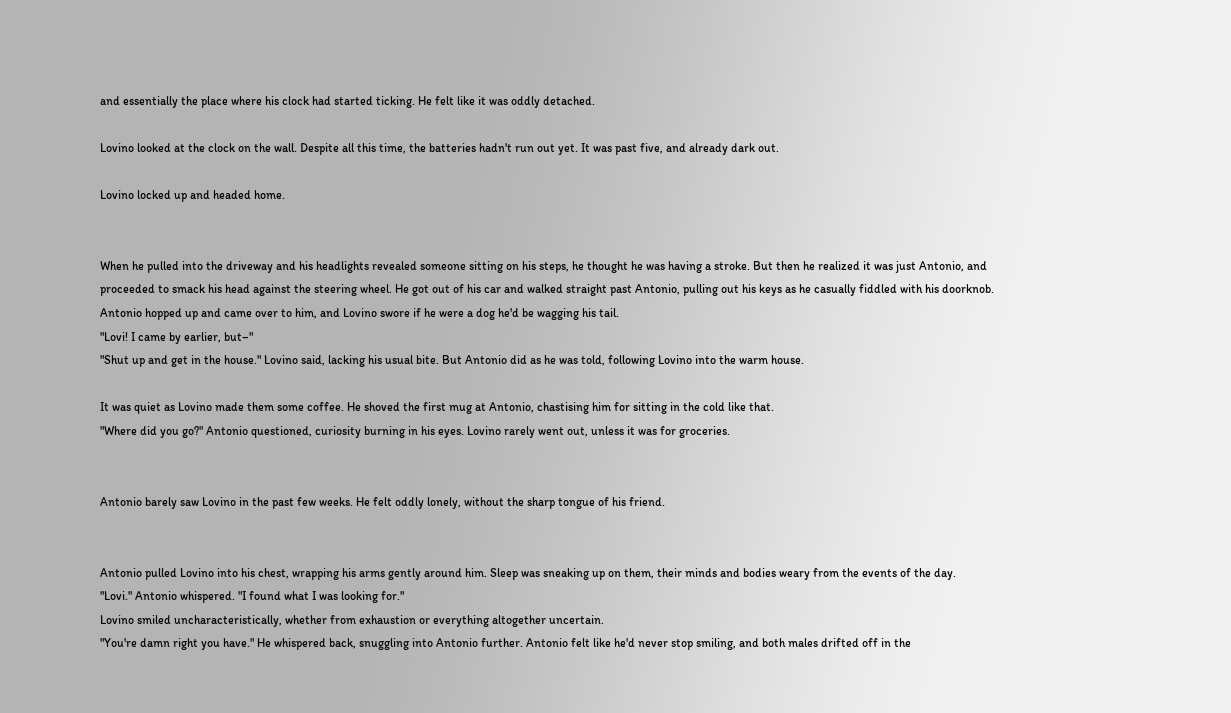and essentially the place where his clock had started ticking. He felt like it was oddly detached.

Lovino looked at the clock on the wall. Despite all this time, the batteries hadn't run out yet. It was past five, and already dark out.

Lovino locked up and headed home.


When he pulled into the driveway and his headlights revealed someone sitting on his steps, he thought he was having a stroke. But then he realized it was just Antonio, and proceeded to smack his head against the steering wheel. He got out of his car and walked straight past Antonio, pulling out his keys as he casually fiddled with his doorknob. Antonio hopped up and came over to him, and Lovino swore if he were a dog he'd be wagging his tail.
"Lovi! I came by earlier, but–"
"Shut up and get in the house." Lovino said, lacking his usual bite. But Antonio did as he was told, following Lovino into the warm house.

It was quiet as Lovino made them some coffee. He shoved the first mug at Antonio, chastising him for sitting in the cold like that.
"Where did you go?" Antonio questioned, curiosity burning in his eyes. Lovino rarely went out, unless it was for groceries.


Antonio barely saw Lovino in the past few weeks. He felt oddly lonely, without the sharp tongue of his friend.


Antonio pulled Lovino into his chest, wrapping his arms gently around him. Sleep was sneaking up on them, their minds and bodies weary from the events of the day.
"Lovi." Antonio whispered. "I found what I was looking for."
Lovino smiled uncharacteristically, whether from exhaustion or everything altogether uncertain.
"You're damn right you have." He whispered back, snuggling into Antonio further. Antonio felt like he'd never stop smiling, and both males drifted off in the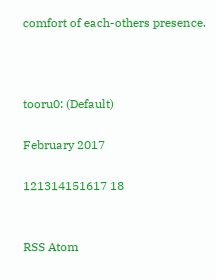comfort of each-others presence.



tooru0: (Default)

February 2017

121314151617 18


RSS Atom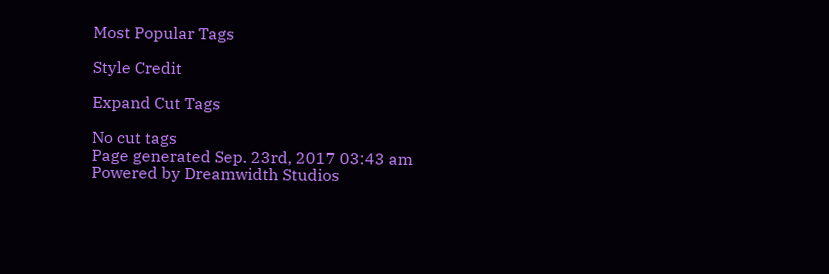Most Popular Tags

Style Credit

Expand Cut Tags

No cut tags
Page generated Sep. 23rd, 2017 03:43 am
Powered by Dreamwidth Studios